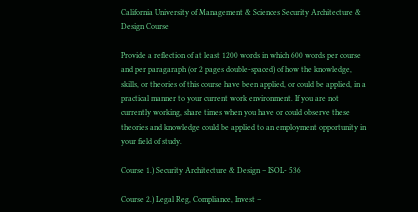California University of Management & Sciences Security Architecture & Design Course

Provide a reflection of at least 1200 words in which 600 words per course and per paragaraph (or 2 pages double-spaced) of how the knowledge, skills, or theories of this course have been applied, or could be applied, in a practical manner to your current work environment. If you are not currently working, share times when you have or could observe these theories and knowledge could be applied to an employment opportunity in your field of study.

Course 1.) Security Architecture & Design – ISOL- 536

Course 2.) Legal Reg, Compliance, Invest –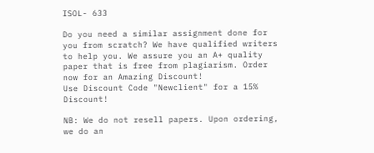ISOL- 633

Do you need a similar assignment done for you from scratch? We have qualified writers to help you. We assure you an A+ quality paper that is free from plagiarism. Order now for an Amazing Discount!
Use Discount Code "Newclient" for a 15% Discount!

NB: We do not resell papers. Upon ordering, we do an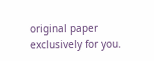original paper exclusively for you.